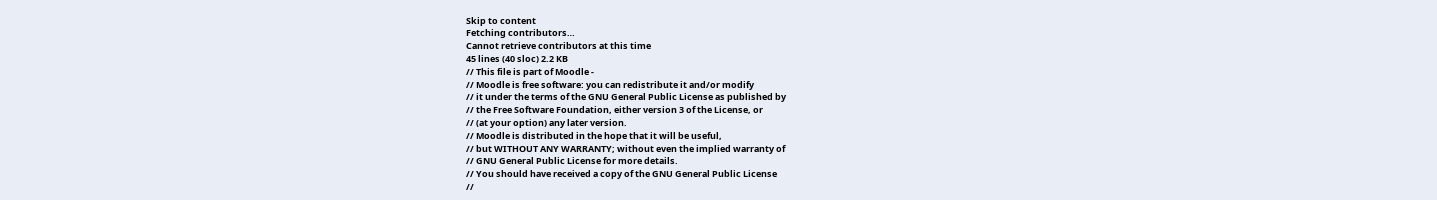Skip to content
Fetching contributors…
Cannot retrieve contributors at this time
45 lines (40 sloc) 2.2 KB
// This file is part of Moodle -
// Moodle is free software: you can redistribute it and/or modify
// it under the terms of the GNU General Public License as published by
// the Free Software Foundation, either version 3 of the License, or
// (at your option) any later version.
// Moodle is distributed in the hope that it will be useful,
// but WITHOUT ANY WARRANTY; without even the implied warranty of
// GNU General Public License for more details.
// You should have received a copy of the GNU General Public License
//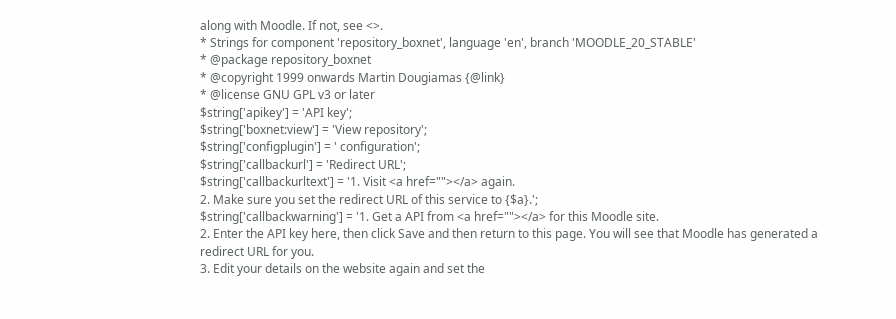along with Moodle. If not, see <>.
* Strings for component 'repository_boxnet', language 'en', branch 'MOODLE_20_STABLE'
* @package repository_boxnet
* @copyright 1999 onwards Martin Dougiamas {@link}
* @license GNU GPL v3 or later
$string['apikey'] = 'API key';
$string['boxnet:view'] = 'View repository';
$string['configplugin'] = ' configuration';
$string['callbackurl'] = 'Redirect URL';
$string['callbackurltext'] = '1. Visit <a href=""></a> again.
2. Make sure you set the redirect URL of this service to {$a}.';
$string['callbackwarning'] = '1. Get a API from <a href=""></a> for this Moodle site.
2. Enter the API key here, then click Save and then return to this page. You will see that Moodle has generated a redirect URL for you.
3. Edit your details on the website again and set the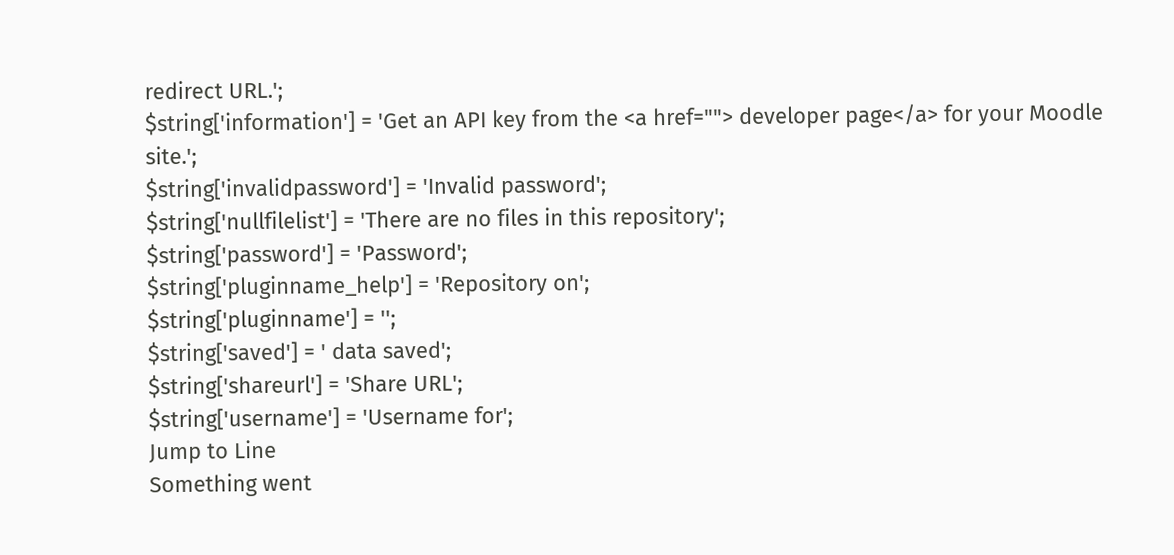redirect URL.';
$string['information'] = 'Get an API key from the <a href=""> developer page</a> for your Moodle site.';
$string['invalidpassword'] = 'Invalid password';
$string['nullfilelist'] = 'There are no files in this repository';
$string['password'] = 'Password';
$string['pluginname_help'] = 'Repository on';
$string['pluginname'] = '';
$string['saved'] = ' data saved';
$string['shareurl'] = 'Share URL';
$string['username'] = 'Username for';
Jump to Line
Something went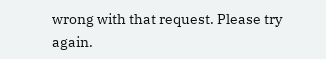wrong with that request. Please try again.